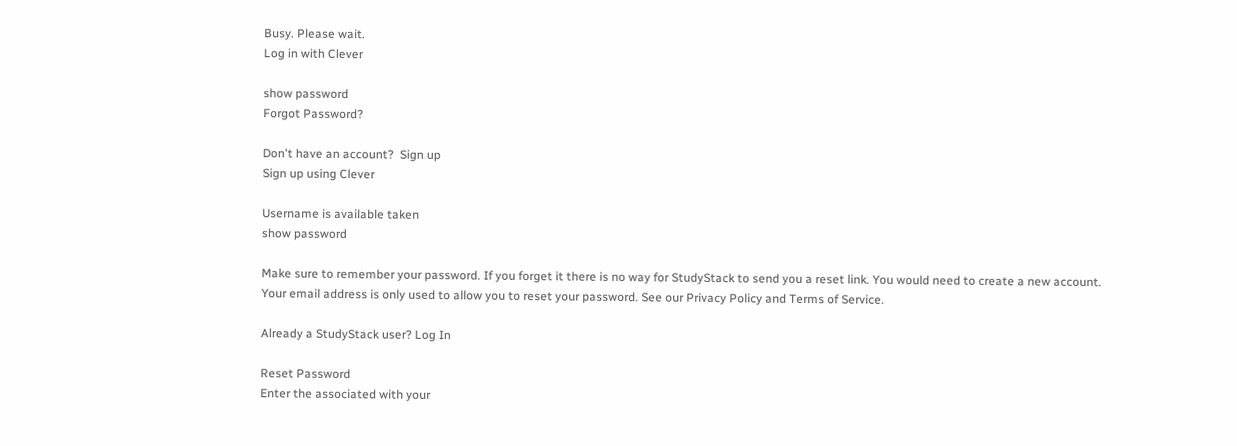Busy. Please wait.
Log in with Clever

show password
Forgot Password?

Don't have an account?  Sign up
Sign up using Clever

Username is available taken
show password

Make sure to remember your password. If you forget it there is no way for StudyStack to send you a reset link. You would need to create a new account.
Your email address is only used to allow you to reset your password. See our Privacy Policy and Terms of Service.

Already a StudyStack user? Log In

Reset Password
Enter the associated with your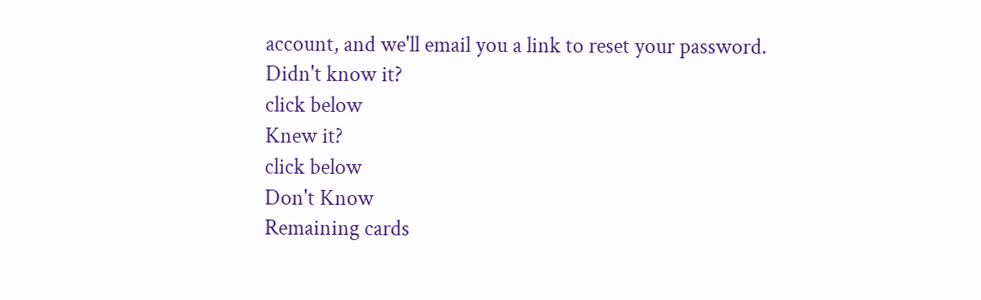account, and we'll email you a link to reset your password.
Didn't know it?
click below
Knew it?
click below
Don't Know
Remaining cards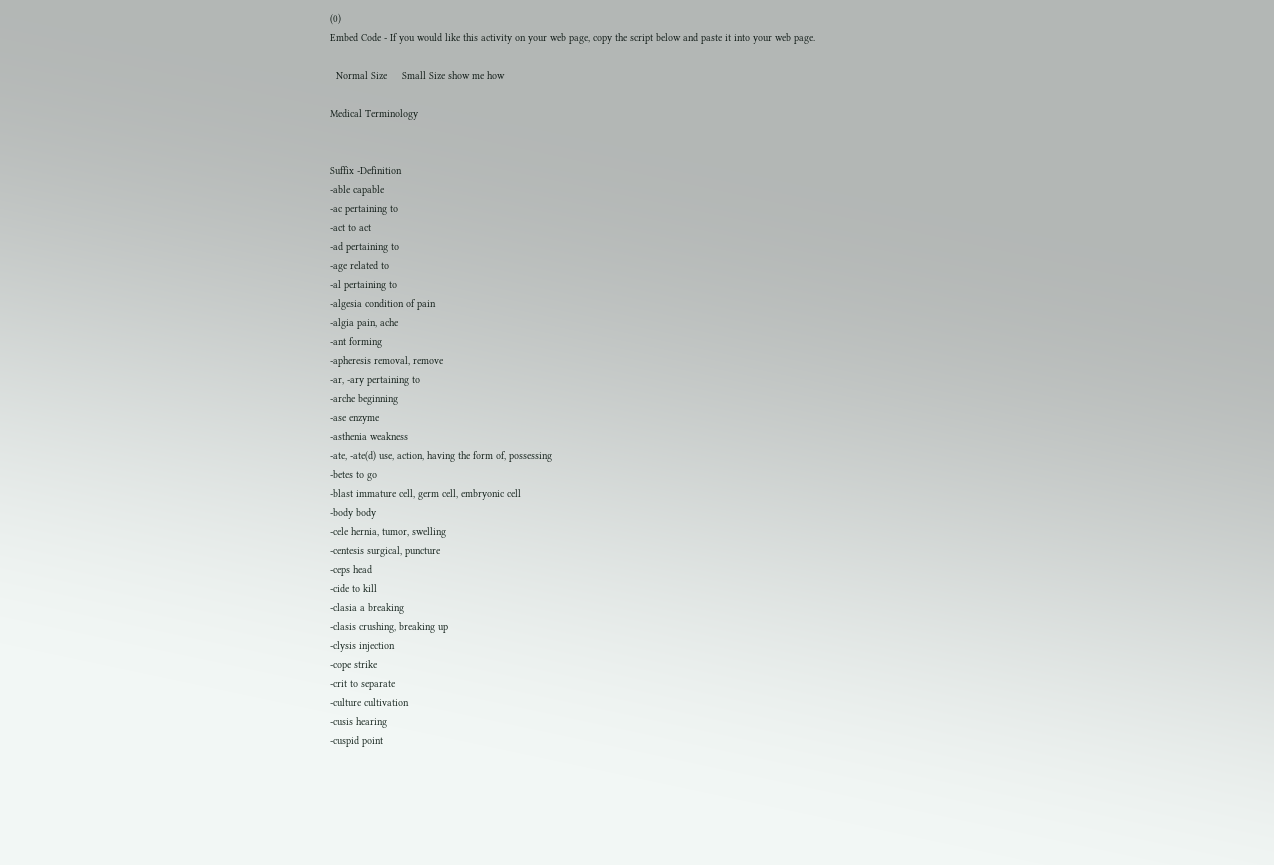(0)
Embed Code - If you would like this activity on your web page, copy the script below and paste it into your web page.

  Normal Size     Small Size show me how

Medical Terminology


Suffix -Definition
-able capable
-ac pertaining to
-act to act
-ad pertaining to
-age related to
-al pertaining to
-algesia condition of pain
-algia pain, ache
-ant forming
-apheresis removal, remove
-ar, -ary pertaining to
-arche beginning
-ase enzyme
-asthenia weakness
-ate, -ate(d) use, action, having the form of, possessing
-betes to go
-blast immature cell, germ cell, embryonic cell
-body body
-cele hernia, tumor, swelling
-centesis surgical, puncture
-ceps head
-cide to kill
-clasia a breaking
-clasis crushing, breaking up
-clysis injection
-cope strike
-crit to separate
-culture cultivation
-cusis hearing
-cuspid point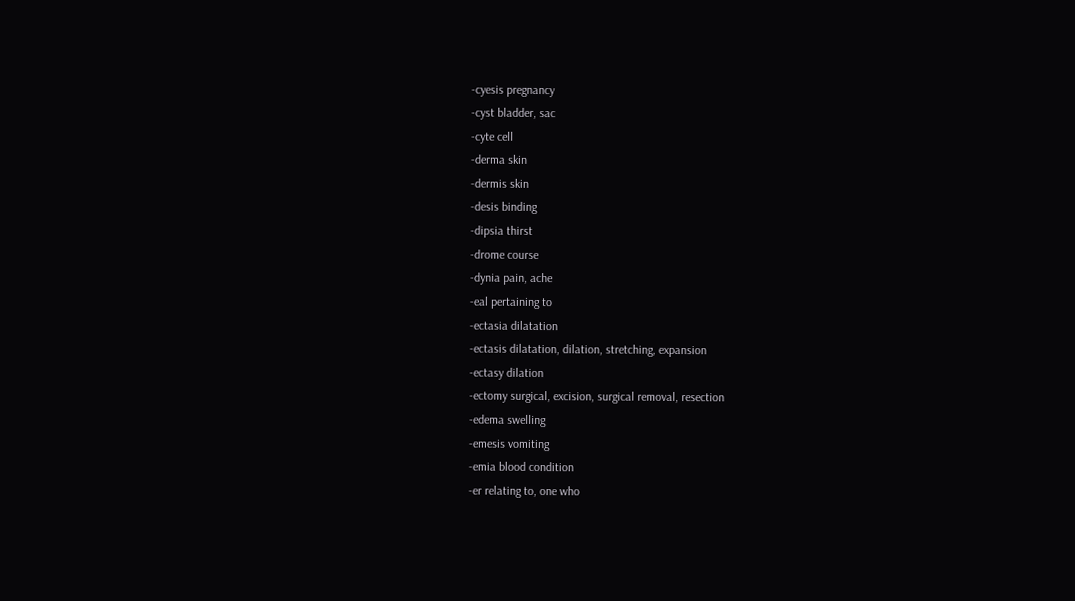-cyesis pregnancy
-cyst bladder, sac
-cyte cell
-derma skin
-dermis skin
-desis binding
-dipsia thirst
-drome course
-dynia pain, ache
-eal pertaining to
-ectasia dilatation
-ectasis dilatation, dilation, stretching, expansion
-ectasy dilation
-ectomy surgical, excision, surgical removal, resection
-edema swelling
-emesis vomiting
-emia blood condition
-er relating to, one who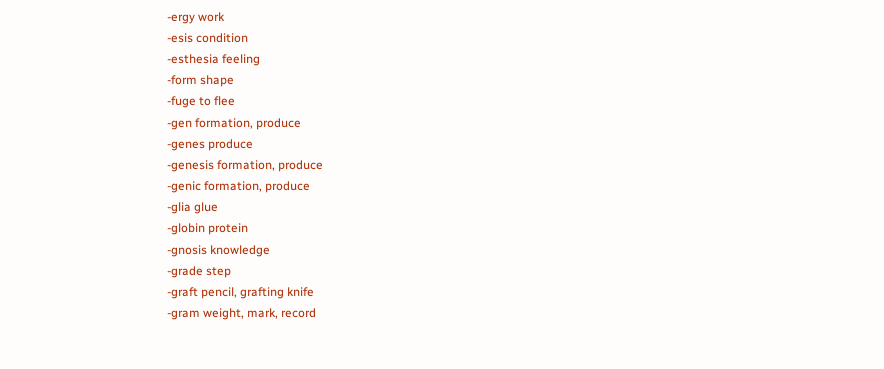-ergy work
-esis condition
-esthesia feeling
-form shape
-fuge to flee
-gen formation, produce
-genes produce
-genesis formation, produce
-genic formation, produce
-glia glue
-globin protein
-gnosis knowledge
-grade step
-graft pencil, grafting knife
-gram weight, mark, record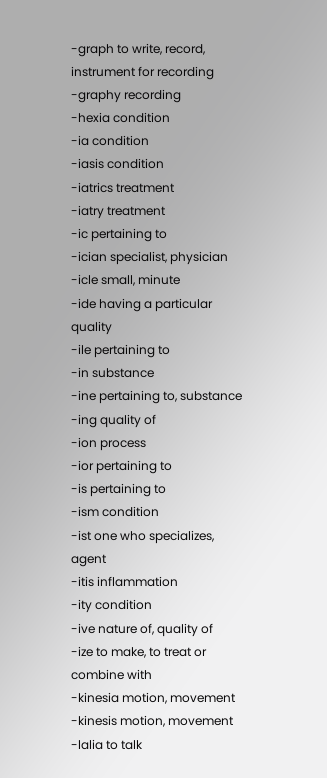-graph to write, record, instrument for recording
-graphy recording
-hexia condition
-ia condition
-iasis condition
-iatrics treatment
-iatry treatment
-ic pertaining to
-ician specialist, physician
-icle small, minute
-ide having a particular quality
-ile pertaining to
-in substance
-ine pertaining to, substance
-ing quality of
-ion process
-ior pertaining to
-is pertaining to
-ism condition
-ist one who specializes, agent
-itis inflammation
-ity condition
-ive nature of, quality of
-ize to make, to treat or combine with
-kinesia motion, movement
-kinesis motion, movement
-lalia to talk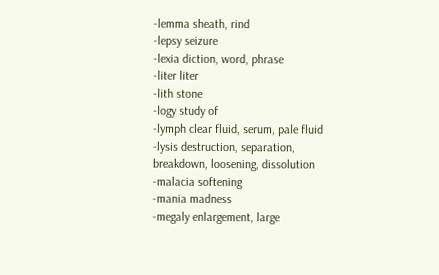-lemma sheath, rind
-lepsy seizure
-lexia diction, word, phrase
-liter liter
-lith stone
-logy study of
-lymph clear fluid, serum, pale fluid
-lysis destruction, separation, breakdown, loosening, dissolution
-malacia softening
-mania madness
-megaly enlargement, large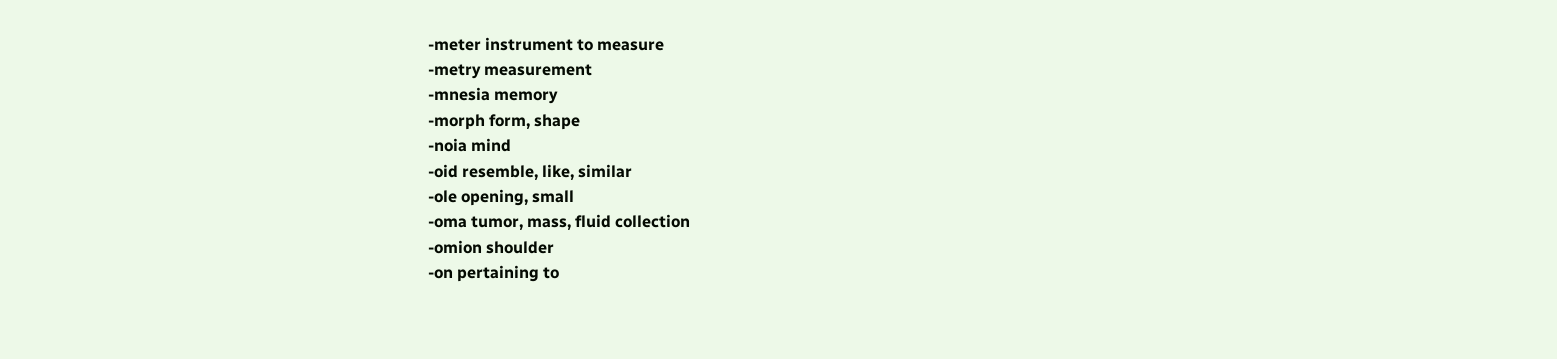-meter instrument to measure
-metry measurement
-mnesia memory
-morph form, shape
-noia mind
-oid resemble, like, similar
-ole opening, small
-oma tumor, mass, fluid collection
-omion shoulder
-on pertaining to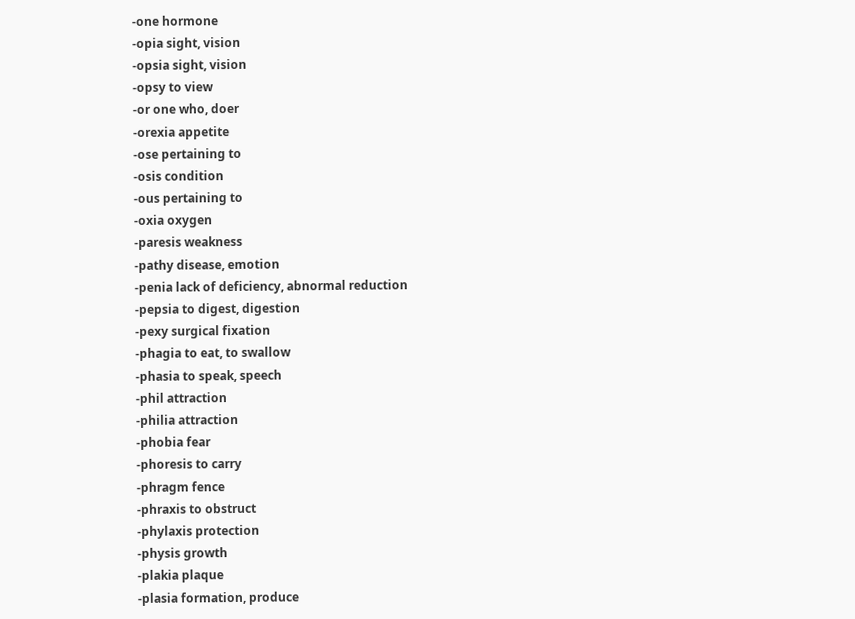-one hormone
-opia sight, vision
-opsia sight, vision
-opsy to view
-or one who, doer
-orexia appetite
-ose pertaining to
-osis condition
-ous pertaining to
-oxia oxygen
-paresis weakness
-pathy disease, emotion
-penia lack of deficiency, abnormal reduction
-pepsia to digest, digestion
-pexy surgical fixation
-phagia to eat, to swallow
-phasia to speak, speech
-phil attraction
-philia attraction
-phobia fear
-phoresis to carry
-phragm fence
-phraxis to obstruct
-phylaxis protection
-physis growth
-plakia plaque
-plasia formation, produce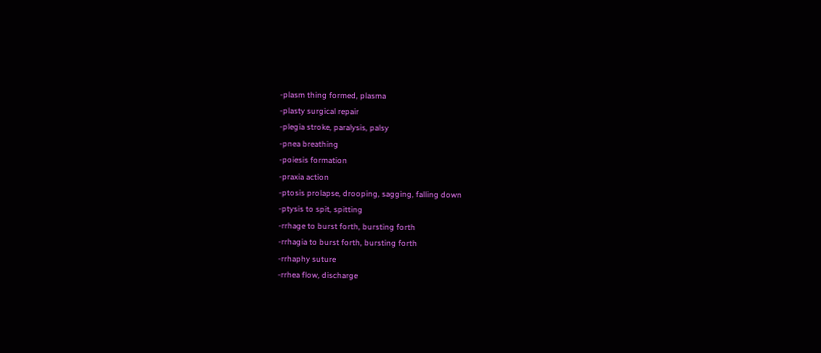-plasm thing formed, plasma
-plasty surgical repair
-plegia stroke, paralysis, palsy
-pnea breathing
-poiesis formation
-praxia action
-ptosis prolapse, drooping, sagging, falling down
-ptysis to spit, spitting
-rrhage to burst forth, bursting forth
-rrhagia to burst forth, bursting forth
-rrhaphy suture
-rrhea flow, discharge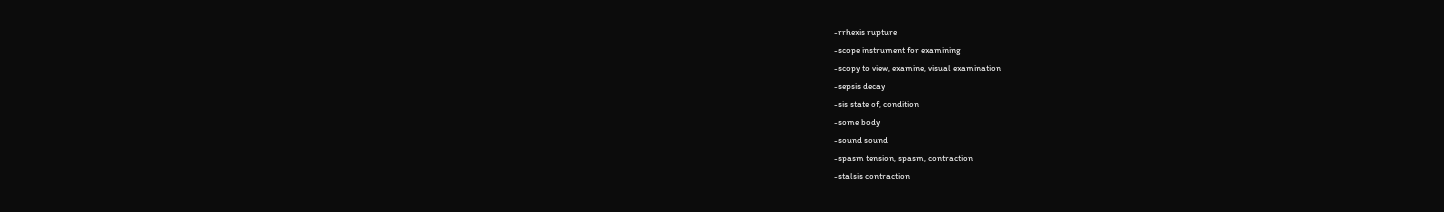-rrhexis rupture
-scope instrument for examining
-scopy to view, examine, visual examination
-sepsis decay
-sis state of, condition
-some body
-sound sound
-spasm tension, spasm, contraction
-stalsis contraction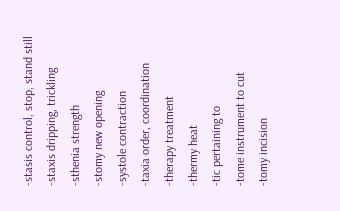-stasis control, stop, stand still
-staxis dripping, trickling
-sthenia strength
-stomy new opening
-systole contraction
-taxia order, coordination
-therapy treatment
-thermy heat
-tic pertaining to
-tome instrument to cut
-tomy incision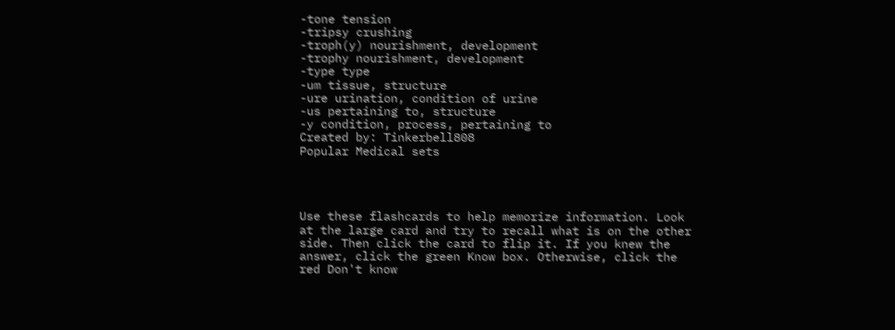-tone tension
-tripsy crushing
-troph(y) nourishment, development
-trophy nourishment, development
-type type
-um tissue, structure
-ure urination, condition of urine
-us pertaining to, structure
-y condition, process, pertaining to
Created by: Tinkerbell808
Popular Medical sets




Use these flashcards to help memorize information. Look at the large card and try to recall what is on the other side. Then click the card to flip it. If you knew the answer, click the green Know box. Otherwise, click the red Don't know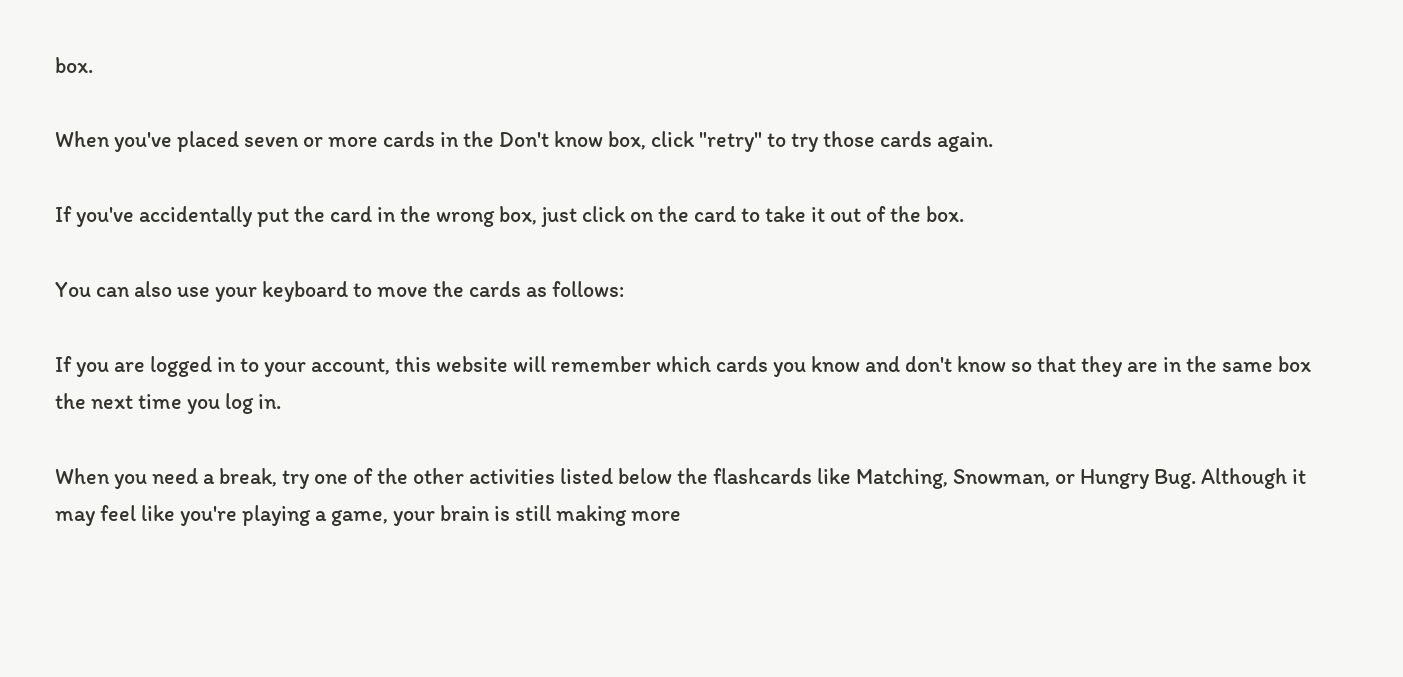box.

When you've placed seven or more cards in the Don't know box, click "retry" to try those cards again.

If you've accidentally put the card in the wrong box, just click on the card to take it out of the box.

You can also use your keyboard to move the cards as follows:

If you are logged in to your account, this website will remember which cards you know and don't know so that they are in the same box the next time you log in.

When you need a break, try one of the other activities listed below the flashcards like Matching, Snowman, or Hungry Bug. Although it may feel like you're playing a game, your brain is still making more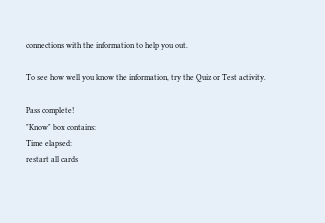connections with the information to help you out.

To see how well you know the information, try the Quiz or Test activity.

Pass complete!
"Know" box contains:
Time elapsed:
restart all cards